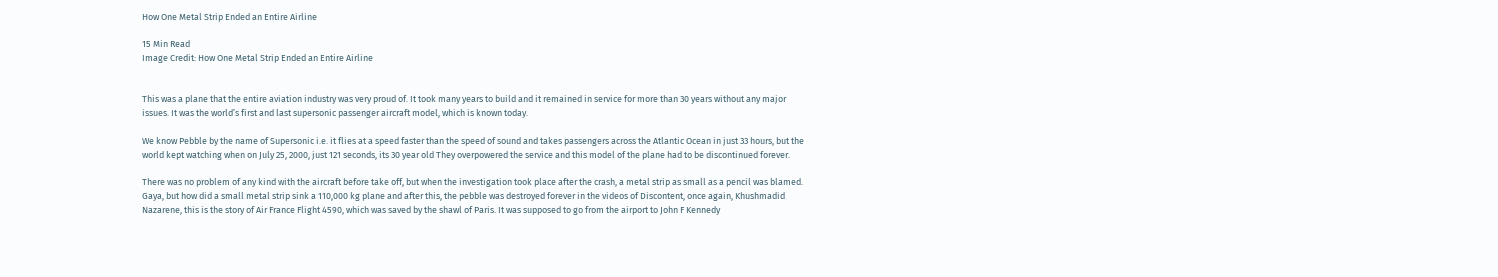How One Metal Strip Ended an Entire Airline

15 Min Read
Image Credit: How One Metal Strip Ended an Entire Airline


This was a plane that the entire aviation industry was very proud of. It took many years to build and it remained in service for more than 30 years without any major issues. It was the world’s first and last supersonic passenger aircraft model, which is known today.

We know Pebble by the name of Supersonic i.e. it flies at a speed faster than the speed of sound and takes passengers across the Atlantic Ocean in just 33 hours, but the world kept watching when on July 25, 2000, just 121 seconds, its 30 year old They overpowered the service and this model of the plane had to be discontinued forever.

There was no problem of any kind with the aircraft before take off, but when the investigation took place after the crash, a metal strip as small as a pencil was blamed. Gaya, but how did a small metal strip sink a 110,000 kg plane and after this, the pebble was destroyed forever in the videos of Discontent, once again, Khushmadid Nazarene, this is the story of Air France Flight 4590, which was saved by the shawl of Paris. It was supposed to go from the airport to John F Kennedy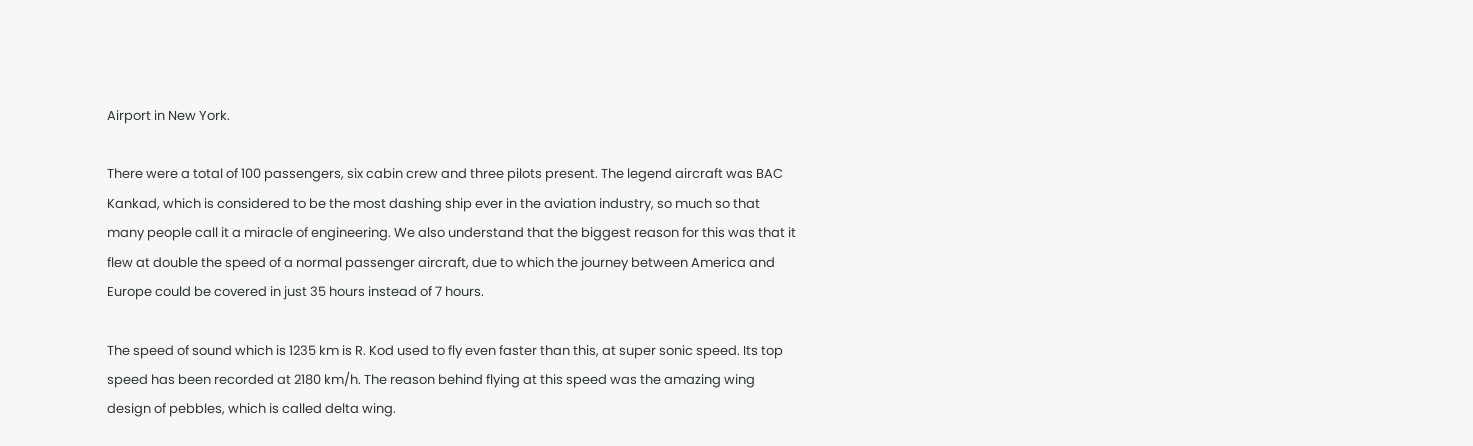Airport in New York.

There were a total of 100 passengers, six cabin crew and three pilots present. The legend aircraft was BAC Kankad, which is considered to be the most dashing ship ever in the aviation industry, so much so that many people call it a miracle of engineering. We also understand that the biggest reason for this was that it flew at double the speed of a normal passenger aircraft, due to which the journey between America and Europe could be covered in just 35 hours instead of 7 hours.

The speed of sound which is 1235 km is R. Kod used to fly even faster than this, at super sonic speed. Its top speed has been recorded at 2180 km/h. The reason behind flying at this speed was the amazing wing design of pebbles, which is called delta wing.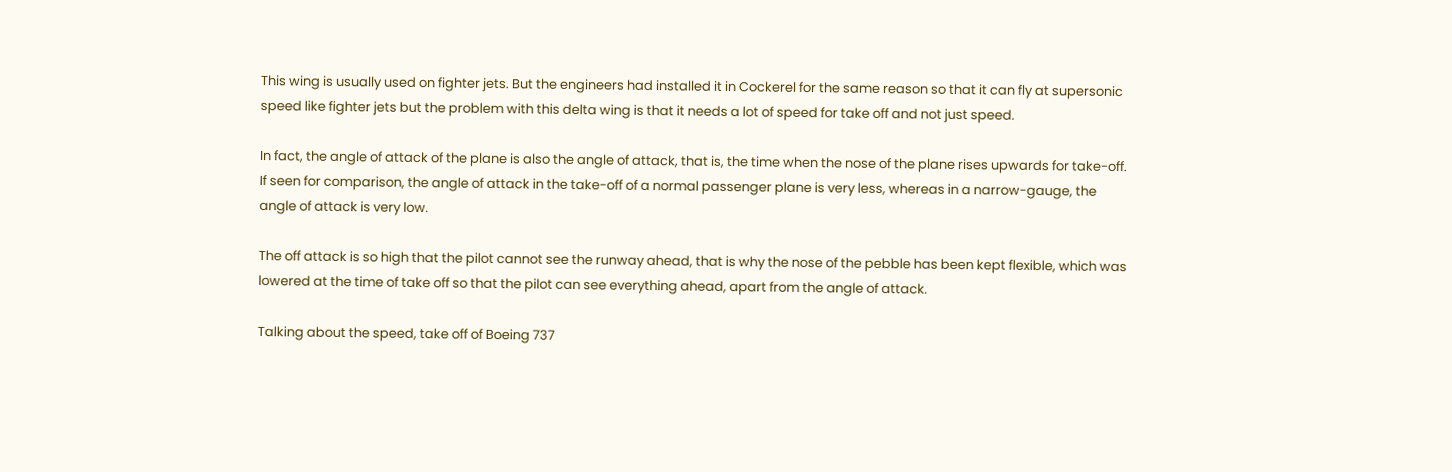This wing is usually used on fighter jets. But the engineers had installed it in Cockerel for the same reason so that it can fly at supersonic speed like fighter jets but the problem with this delta wing is that it needs a lot of speed for take off and not just speed.

In fact, the angle of attack of the plane is also the angle of attack, that is, the time when the nose of the plane rises upwards for take-off. If seen for comparison, the angle of attack in the take-off of a normal passenger plane is very less, whereas in a narrow-gauge, the angle of attack is very low.

The off attack is so high that the pilot cannot see the runway ahead, that is why the nose of the pebble has been kept flexible, which was lowered at the time of take off so that the pilot can see everything ahead, apart from the angle of attack.

Talking about the speed, take off of Boeing 737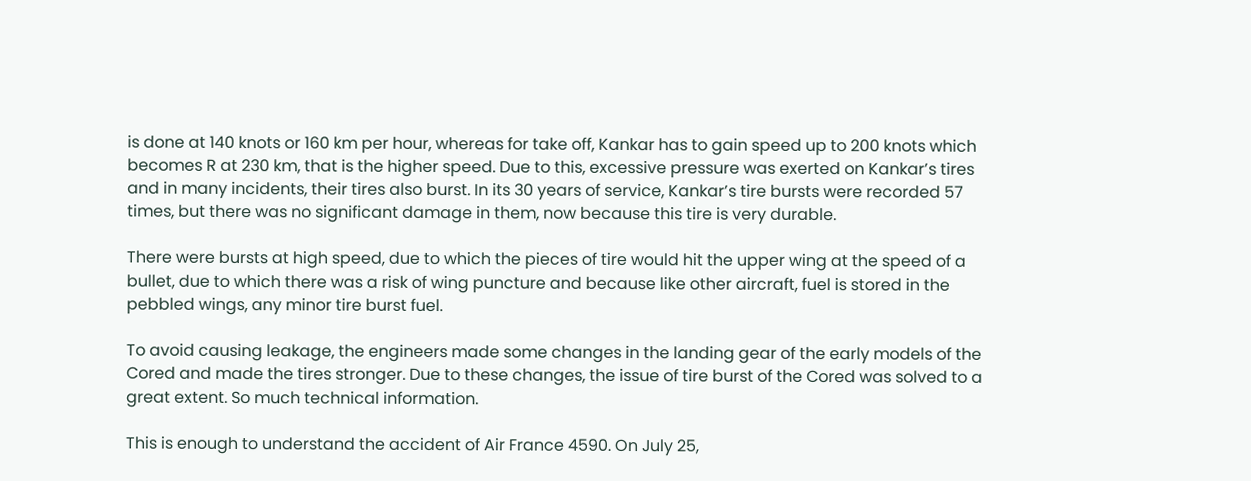is done at 140 knots or 160 km per hour, whereas for take off, Kankar has to gain speed up to 200 knots which becomes R at 230 km, that is the higher speed. Due to this, excessive pressure was exerted on Kankar’s tires and in many incidents, their tires also burst. In its 30 years of service, Kankar’s tire bursts were recorded 57 times, but there was no significant damage in them, now because this tire is very durable.

There were bursts at high speed, due to which the pieces of tire would hit the upper wing at the speed of a bullet, due to which there was a risk of wing puncture and because like other aircraft, fuel is stored in the pebbled wings, any minor tire burst fuel.

To avoid causing leakage, the engineers made some changes in the landing gear of the early models of the Cored and made the tires stronger. Due to these changes, the issue of tire burst of the Cored was solved to a great extent. So much technical information.

This is enough to understand the accident of Air France 4590. On July 25,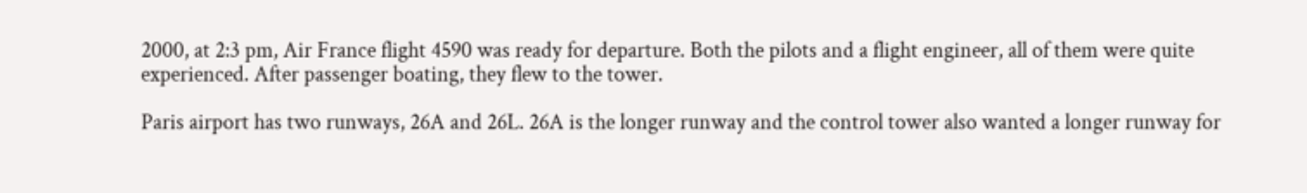2000, at 2:3 pm, Air France flight 4590 was ready for departure. Both the pilots and a flight engineer, all of them were quite experienced. After passenger boating, they flew to the tower.

Paris airport has two runways, 26A and 26L. 26A is the longer runway and the control tower also wanted a longer runway for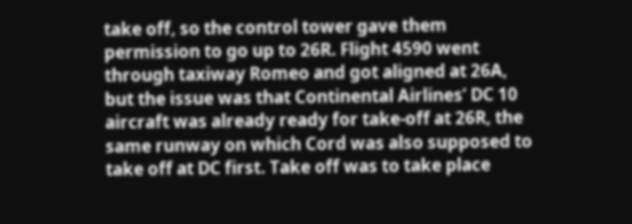take off, so the control tower gave them permission to go up to 26R. Flight 4590 went through taxiway Romeo and got aligned at 26A, but the issue was that Continental Airlines’ DC 10 aircraft was already ready for take-off at 26R, the same runway on which Cord was also supposed to take off at DC first. Take off was to take place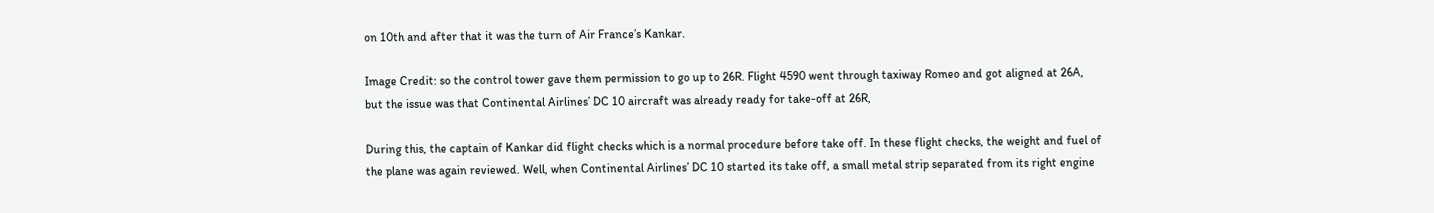on 10th and after that it was the turn of Air France’s Kankar.

Image Credit: so the control tower gave them permission to go up to 26R. Flight 4590 went through taxiway Romeo and got aligned at 26A, but the issue was that Continental Airlines’ DC 10 aircraft was already ready for take-off at 26R,

During this, the captain of Kankar did flight checks which is a normal procedure before take off. In these flight checks, the weight and fuel of the plane was again reviewed. Well, when Continental Airlines’ DC 10 started its take off, a small metal strip separated from its right engine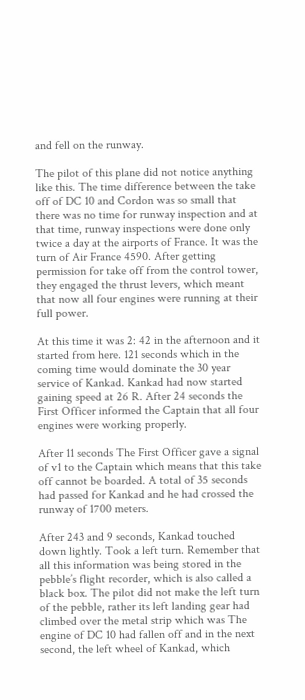and fell on the runway.

The pilot of this plane did not notice anything like this. The time difference between the take off of DC 10 and Cordon was so small that there was no time for runway inspection and at that time, runway inspections were done only twice a day at the airports of France. It was the turn of Air France 4590. After getting permission for take off from the control tower, they engaged the thrust levers, which meant that now all four engines were running at their full power.

At this time it was 2: 42 in the afternoon and it started from here. 121 seconds which in the coming time would dominate the 30 year service of Kankad. Kankad had now started gaining speed at 26 R. After 24 seconds the First Officer informed the Captain that all four engines were working properly.

After 11 seconds The First Officer gave a signal of v1 to the Captain which means that this take off cannot be boarded. A total of 35 seconds had passed for Kankad and he had crossed the runway of 1700 meters.

After 243 and 9 seconds, Kankad touched down lightly. Took a left turn. Remember that all this information was being stored in the pebble’s flight recorder, which is also called a black box. The pilot did not make the left turn of the pebble, rather its left landing gear had climbed over the metal strip which was The engine of DC 10 had fallen off and in the next second, the left wheel of Kankad, which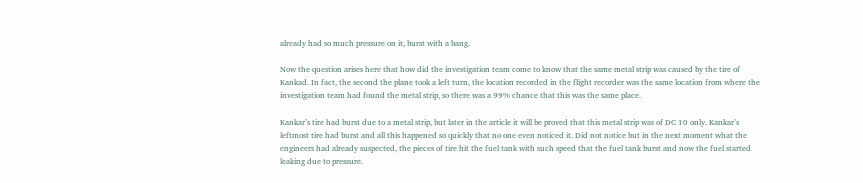already had so much pressure on it, burst with a bang.

Now the question arises here that how did the investigation team come to know that the same metal strip was caused by the tire of Kankad. In fact, the second the plane took a left turn, the location recorded in the flight recorder was the same location from where the investigation team had found the metal strip, so there was a 99% chance that this was the same place.

Kankar’s tire had burst due to a metal strip, but later in the article it will be proved that this metal strip was of DC 10 only. Kankar’s leftmost tire had burst and all this happened so quickly that no one even noticed it. Did not notice but in the next moment what the engineers had already suspected, the pieces of tire hit the fuel tank with such speed that the fuel tank burst and now the fuel started leaking due to pressure.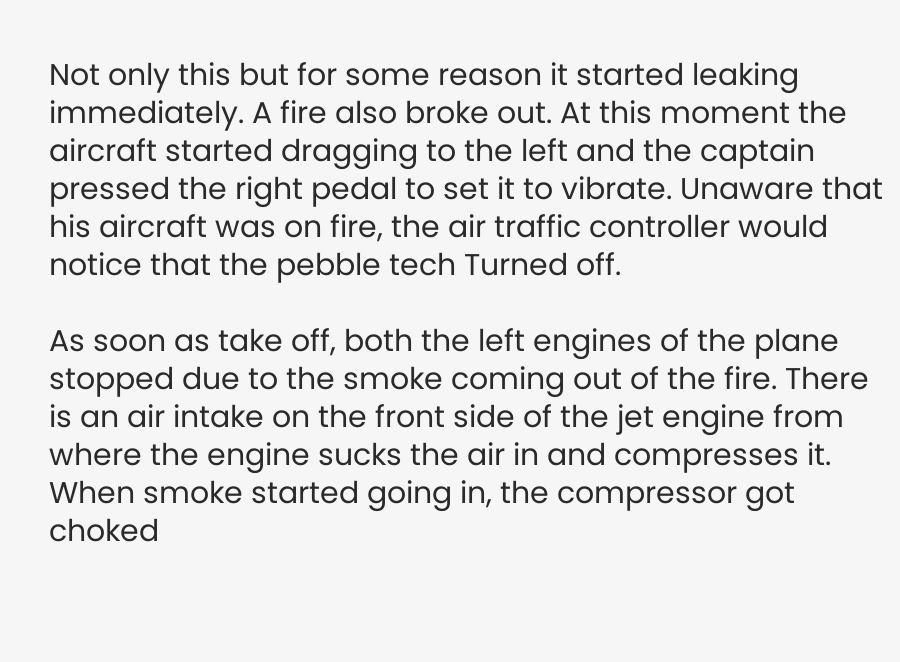Not only this but for some reason it started leaking immediately. A fire also broke out. At this moment the aircraft started dragging to the left and the captain pressed the right pedal to set it to vibrate. Unaware that his aircraft was on fire, the air traffic controller would notice that the pebble tech Turned off.

As soon as take off, both the left engines of the plane stopped due to the smoke coming out of the fire. There is an air intake on the front side of the jet engine from where the engine sucks the air in and compresses it. When smoke started going in, the compressor got choked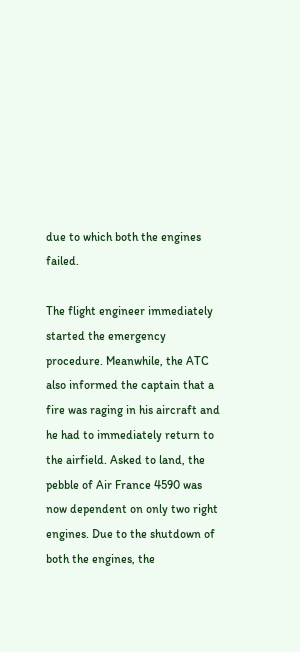due to which both the engines failed.

The flight engineer immediately started the emergency procedure. Meanwhile, the ATC also informed the captain that a fire was raging in his aircraft and he had to immediately return to the airfield. Asked to land, the pebble of Air France 4590 was now dependent on only two right engines. Due to the shutdown of both the engines, the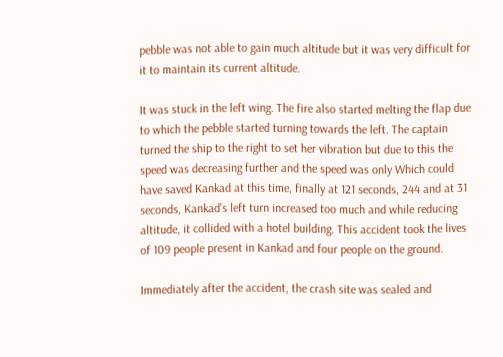pebble was not able to gain much altitude but it was very difficult for it to maintain its current altitude.

It was stuck in the left wing. The fire also started melting the flap due to which the pebble started turning towards the left. The captain turned the ship to the right to set her vibration but due to this the speed was decreasing further and the speed was only Which could have saved Kankad at this time, finally at 121 seconds, 244 and at 31 seconds, Kankad’s left turn increased too much and while reducing altitude, it collided with a hotel building. This accident took the lives of 109 people present in Kankad and four people on the ground.

Immediately after the accident, the crash site was sealed and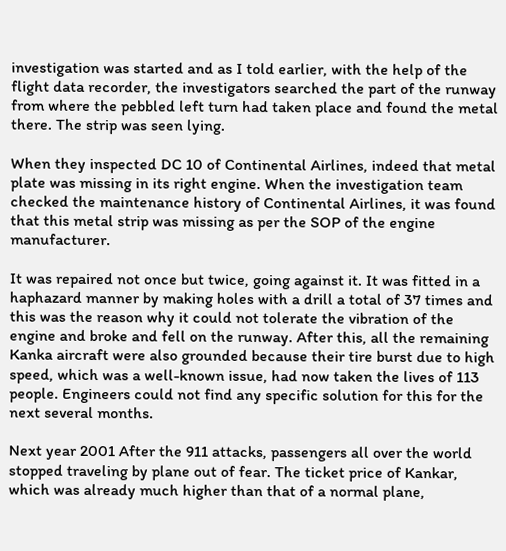investigation was started and as I told earlier, with the help of the flight data recorder, the investigators searched the part of the runway from where the pebbled left turn had taken place and found the metal there. The strip was seen lying.

When they inspected DC 10 of Continental Airlines, indeed that metal plate was missing in its right engine. When the investigation team checked the maintenance history of Continental Airlines, it was found that this metal strip was missing as per the SOP of the engine manufacturer.

It was repaired not once but twice, going against it. It was fitted in a haphazard manner by making holes with a drill a total of 37 times and this was the reason why it could not tolerate the vibration of the engine and broke and fell on the runway. After this, all the remaining Kanka aircraft were also grounded because their tire burst due to high speed, which was a well-known issue, had now taken the lives of 113 people. Engineers could not find any specific solution for this for the next several months.

Next year 2001 After the 911 attacks, passengers all over the world stopped traveling by plane out of fear. The ticket price of Kankar, which was already much higher than that of a normal plane,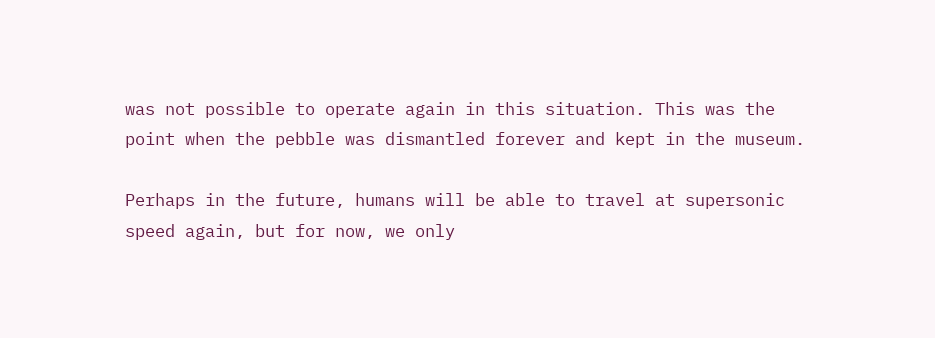was not possible to operate again in this situation. This was the point when the pebble was dismantled forever and kept in the museum.

Perhaps in the future, humans will be able to travel at supersonic speed again, but for now, we only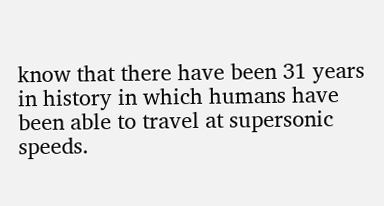know that there have been 31 years in history in which humans have been able to travel at supersonic speeds.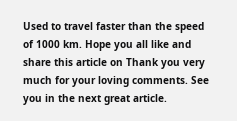Used to travel faster than the speed of 1000 km. Hope you all like and share this article on Thank you very much for your loving comments. See you in the next great article.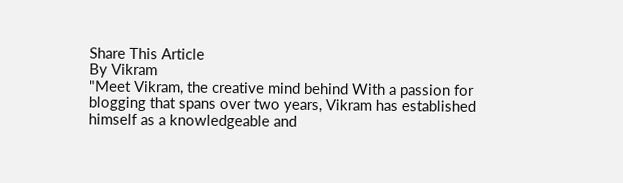Share This Article
By Vikram
"Meet Vikram, the creative mind behind With a passion for blogging that spans over two years, Vikram has established himself as a knowledgeable and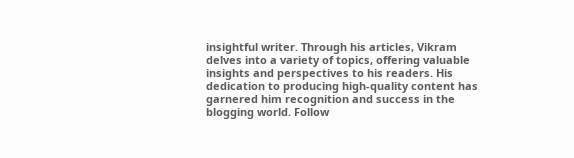insightful writer. Through his articles, Vikram delves into a variety of topics, offering valuable insights and perspectives to his readers. His dedication to producing high-quality content has garnered him recognition and success in the blogging world. Follow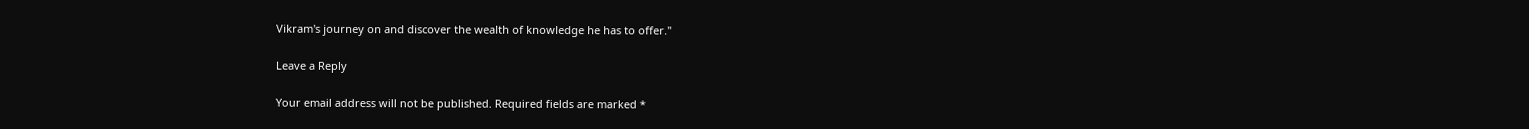Vikram's journey on and discover the wealth of knowledge he has to offer."

Leave a Reply

Your email address will not be published. Required fields are marked *